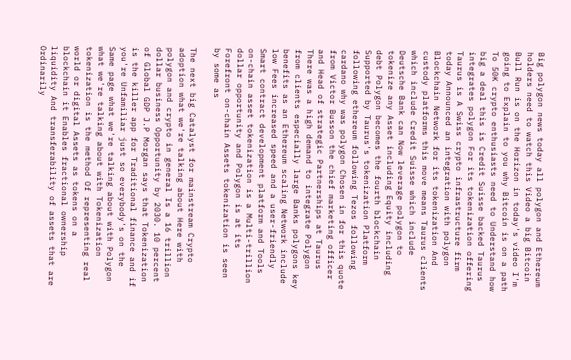Big polygon news today all polygon and Ethereum holders need to watch this Video a big Bitcoin Bull Run is on the Horizon in today's video I'm going to Explain to you why Bitcoin is on a path To 50K crypto enthusiasts need to Understand how big a deal this is Credit Suisse backed Taurus integrates polygon For its tokenization offering Taurus is A Swiss crypto infrastructure firm today Announced an integration with polygon Blockchain Network for its tokenization And custody platforms this move means Taurus clients which include Credit Suisse which include Deutsche Bank can Now leverage polygon to tokenize any Asset including Equity including debt Polygon becomes the fourth blockchain Supported by Taurus's tokenization Platform following ethereum following Tezos following cardano why was polygon Chosen in for this quote from Victor Busson the chief marketing officer and Head of strategic Partnerships at Taurus There was a high demand to integrate Polygon from clients especially large Banks polygons key benefits as an Ethereum scaling Network include low Fees increased speed and a user-friendly Smart contract development platform and Tools on-chain asset tokenization is a Multi-trillion dollar opportunity and Polygon is at its Forefront on-chain Assets tokenization is seen by some as

The next big Catalyst for mainstream Crypto adoption what we're talking about Here with polygon and crypto in general Is a 16 trillion dollar business Opportunity by 2030. 10 percent of Global GDP J.P Morgan says that Tokenization is the killer app for Traditional finance and if you're Unfamiliar just so everybody's on the Same page what we're talking about with Polygon what we're talking about with Tokenization tokenization is the method Of representing real world or digital Assets as tokens on a blockchain it Enables fractional ownership liquidity And transferability of assets that are Ordinarily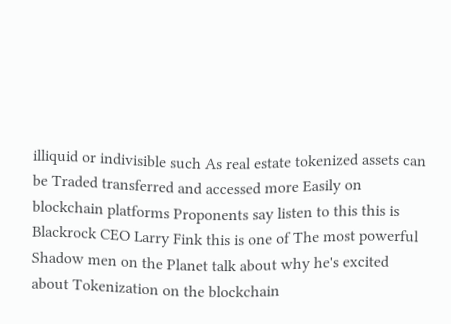illiquid or indivisible such As real estate tokenized assets can be Traded transferred and accessed more Easily on blockchain platforms Proponents say listen to this this is Blackrock CEO Larry Fink this is one of The most powerful Shadow men on the Planet talk about why he's excited about Tokenization on the blockchain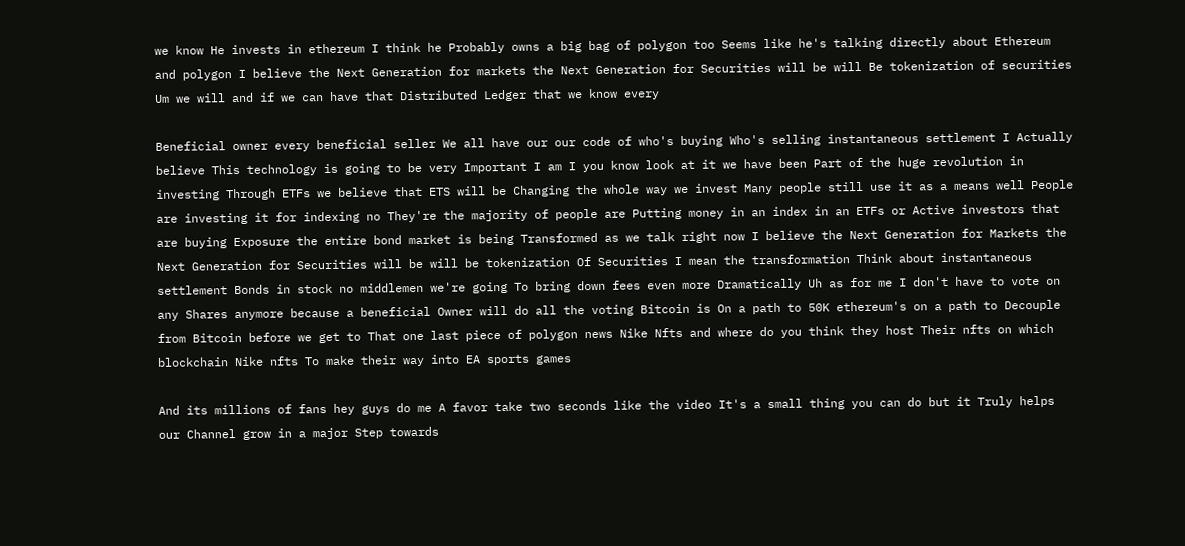we know He invests in ethereum I think he Probably owns a big bag of polygon too Seems like he's talking directly about Ethereum and polygon I believe the Next Generation for markets the Next Generation for Securities will be will Be tokenization of securities Um we will and if we can have that Distributed Ledger that we know every

Beneficial owner every beneficial seller We all have our our code of who's buying Who's selling instantaneous settlement I Actually believe This technology is going to be very Important I am I you know look at it we have been Part of the huge revolution in investing Through ETFs we believe that ETS will be Changing the whole way we invest Many people still use it as a means well People are investing it for indexing no They're the majority of people are Putting money in an index in an ETFs or Active investors that are buying Exposure the entire bond market is being Transformed as we talk right now I believe the Next Generation for Markets the Next Generation for Securities will be will be tokenization Of Securities I mean the transformation Think about instantaneous settlement Bonds in stock no middlemen we're going To bring down fees even more Dramatically Uh as for me I don't have to vote on any Shares anymore because a beneficial Owner will do all the voting Bitcoin is On a path to 50K ethereum's on a path to Decouple from Bitcoin before we get to That one last piece of polygon news Nike Nfts and where do you think they host Their nfts on which blockchain Nike nfts To make their way into EA sports games

And its millions of fans hey guys do me A favor take two seconds like the video It's a small thing you can do but it Truly helps our Channel grow in a major Step towards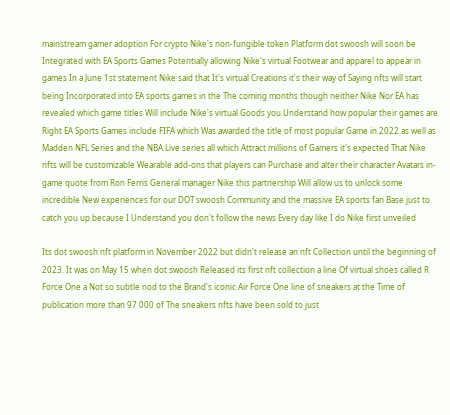mainstream gamer adoption For crypto Nike's non-fungible token Platform dot swoosh will soon be Integrated with EA Sports Games Potentially allowing Nike's virtual Footwear and apparel to appear in games In a June 1st statement Nike said that It's virtual Creations it's their way of Saying nfts will start being Incorporated into EA sports games in the The coming months though neither Nike Nor EA has revealed which game titles Will include Nike's virtual Goods you Understand how popular their games are Right EA Sports Games include FIFA which Was awarded the title of most popular Game in 2022 as well as Madden NFL Series and the NBA Live series all which Attract millions of Gamers it's expected That Nike nfts will be customizable Wearable add-ons that players can Purchase and alter their character Avatars in-game quote from Ron Ferris General manager Nike this partnership Will allow us to unlock some incredible New experiences for our DOT swoosh Community and the massive EA sports fan Base just to catch you up because I Understand you don't follow the news Every day like I do Nike first unveiled

Its dot swoosh nft platform in November 2022 but didn't release an nft Collection until the beginning of 2023. It was on May 15 when dot swoosh Released its first nft collection a line Of virtual shoes called R Force One a Not so subtle nod to the Brand's iconic Air Force One line of sneakers at the Time of publication more than 97 000 of The sneakers nfts have been sold to just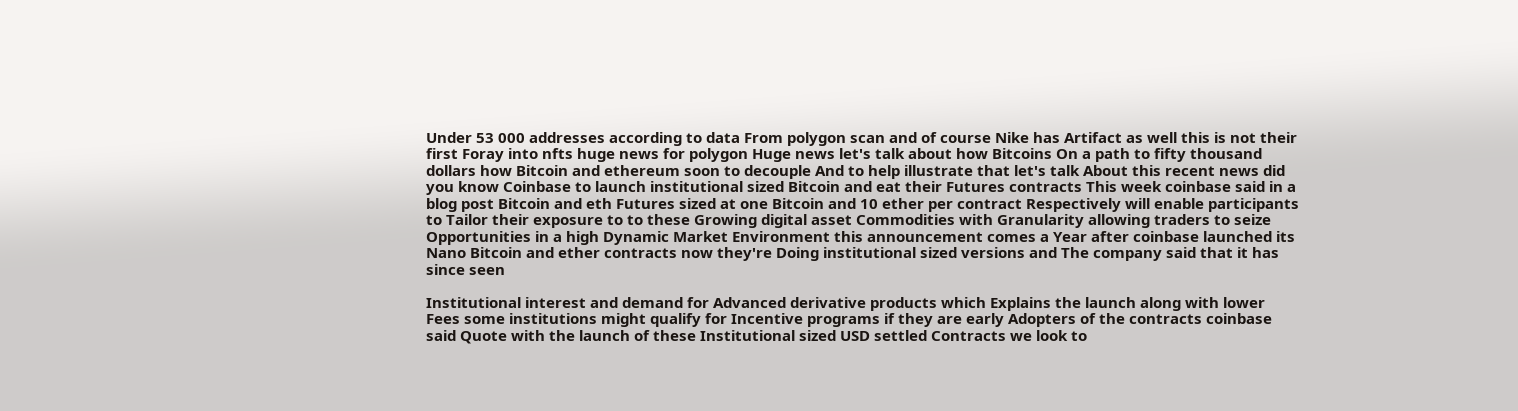Under 53 000 addresses according to data From polygon scan and of course Nike has Artifact as well this is not their first Foray into nfts huge news for polygon Huge news let's talk about how Bitcoins On a path to fifty thousand dollars how Bitcoin and ethereum soon to decouple And to help illustrate that let's talk About this recent news did you know Coinbase to launch institutional sized Bitcoin and eat their Futures contracts This week coinbase said in a blog post Bitcoin and eth Futures sized at one Bitcoin and 10 ether per contract Respectively will enable participants to Tailor their exposure to to these Growing digital asset Commodities with Granularity allowing traders to seize Opportunities in a high Dynamic Market Environment this announcement comes a Year after coinbase launched its Nano Bitcoin and ether contracts now they're Doing institutional sized versions and The company said that it has since seen

Institutional interest and demand for Advanced derivative products which Explains the launch along with lower Fees some institutions might qualify for Incentive programs if they are early Adopters of the contracts coinbase said Quote with the launch of these Institutional sized USD settled Contracts we look to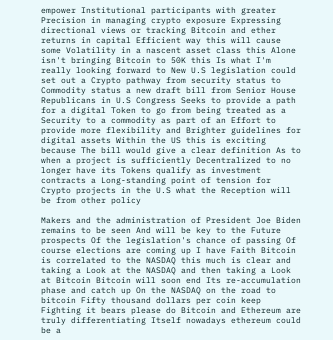empower Institutional participants with greater Precision in managing crypto exposure Expressing directional views or tracking Bitcoin and ether returns in capital Efficient way this will cause some Volatility in a nascent asset class this Alone isn't bringing Bitcoin to 50K this Is what I'm really looking forward to New U.S legislation could set out a Crypto pathway from security status to Commodity status a new draft bill from Senior House Republicans in U.S Congress Seeks to provide a path for a digital Token to go from being treated as a Security to a commodity as part of an Effort to provide more flexibility and Brighter guidelines for digital assets Within the US this is exciting because The bill would give a clear definition As to when a project is sufficiently Decentralized to no longer have its Tokens qualify as investment contracts a Long-standing point of tension for Crypto projects in the U.S what the Reception will be from other policy

Makers and the administration of President Joe Biden remains to be seen And will be key to the Future prospects Of the legislation's chance of passing Of course elections are coming up I have Faith Bitcoin is correlated to the NASDAQ this much is clear and taking a Look at the NASDAQ and then taking a Look at Bitcoin Bitcoin will soon end Its re-accumulation phase and catch up On the NASDAQ on the road to bitcoin Fifty thousand dollars per coin keep Fighting it bears please do Bitcoin and Ethereum are truly differentiating Itself nowadays ethereum could be a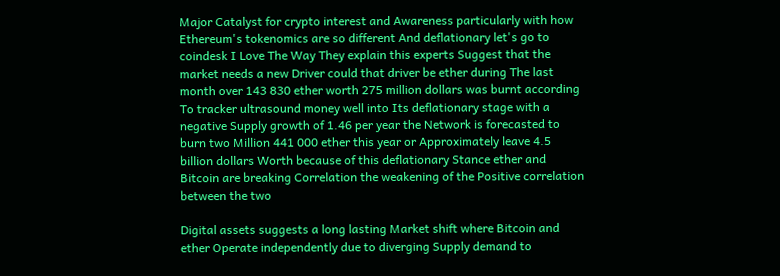Major Catalyst for crypto interest and Awareness particularly with how Ethereum's tokenomics are so different And deflationary let's go to coindesk I Love The Way They explain this experts Suggest that the market needs a new Driver could that driver be ether during The last month over 143 830 ether worth 275 million dollars was burnt according To tracker ultrasound money well into Its deflationary stage with a negative Supply growth of 1.46 per year the Network is forecasted to burn two Million 441 000 ether this year or Approximately leave 4.5 billion dollars Worth because of this deflationary Stance ether and Bitcoin are breaking Correlation the weakening of the Positive correlation between the two

Digital assets suggests a long lasting Market shift where Bitcoin and ether Operate independently due to diverging Supply demand to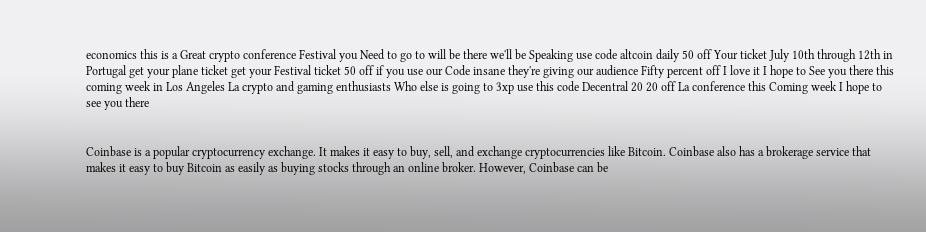economics this is a Great crypto conference Festival you Need to go to will be there we'll be Speaking use code altcoin daily 50 off Your ticket July 10th through 12th in Portugal get your plane ticket get your Festival ticket 50 off if you use our Code insane they're giving our audience Fifty percent off I love it I hope to See you there this coming week in Los Angeles La crypto and gaming enthusiasts Who else is going to 3xp use this code Decentral 20 20 off La conference this Coming week I hope to see you there


Coinbase is a popular cryptocurrency exchange. It makes it easy to buy, sell, and exchange cryptocurrencies like Bitcoin. Coinbase also has a brokerage service that makes it easy to buy Bitcoin as easily as buying stocks through an online broker. However, Coinbase can be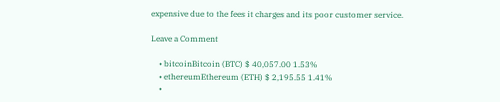expensive due to the fees it charges and its poor customer service.

Leave a Comment

    • bitcoinBitcoin (BTC) $ 40,057.00 1.53%
    • ethereumEthereum (ETH) $ 2,195.55 1.41%
    •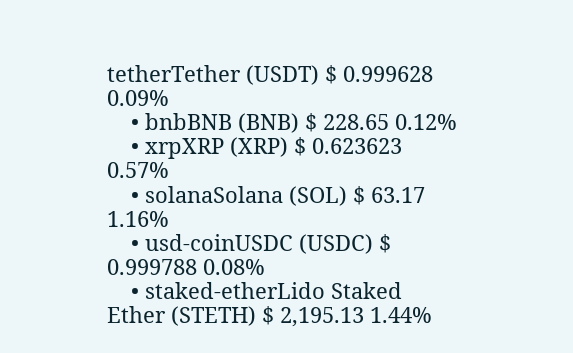tetherTether (USDT) $ 0.999628 0.09%
    • bnbBNB (BNB) $ 228.65 0.12%
    • xrpXRP (XRP) $ 0.623623 0.57%
    • solanaSolana (SOL) $ 63.17 1.16%
    • usd-coinUSDC (USDC) $ 0.999788 0.08%
    • staked-etherLido Staked Ether (STETH) $ 2,195.13 1.44%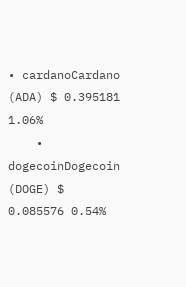• cardanoCardano (ADA) $ 0.395181 1.06%
    • dogecoinDogecoin (DOGE) $ 0.085576 0.54%